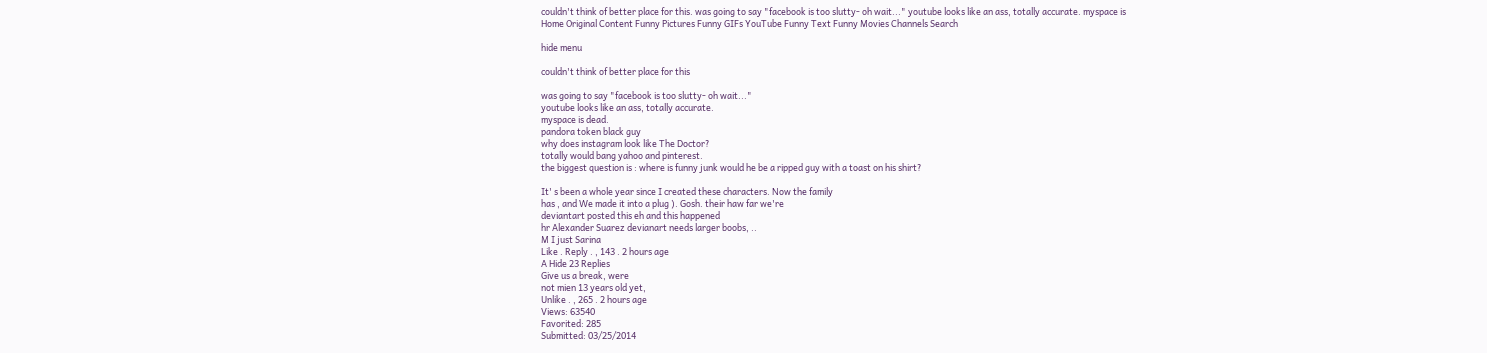couldn't think of better place for this. was going to say "facebook is too slutty- oh wait..." youtube looks like an ass, totally accurate. myspace is
Home Original Content Funny Pictures Funny GIFs YouTube Funny Text Funny Movies Channels Search

hide menu

couldn't think of better place for this

was going to say "facebook is too slutty- oh wait..."
youtube looks like an ass, totally accurate.
myspace is dead.
pandora token black guy
why does instagram look like The Doctor?
totally would bang yahoo and pinterest.
the biggest question is : where is funny junk would he be a ripped guy with a toast on his shirt?

It' s been a whole year since I created these characters. Now the family
has , and We made it into a plug ). Gosh. their haw far we're
deviantart posted this eh and this happened
hr Alexander Suarez devianart needs larger boobs, ..
M I just Sarina
Like . Reply . , 143 . 2 hours age
A Hide 23 Replies
Give us a break, were
not mien 13 years old yet,
Unlike . , 265 . 2 hours age
Views: 63540
Favorited: 285
Submitted: 03/25/2014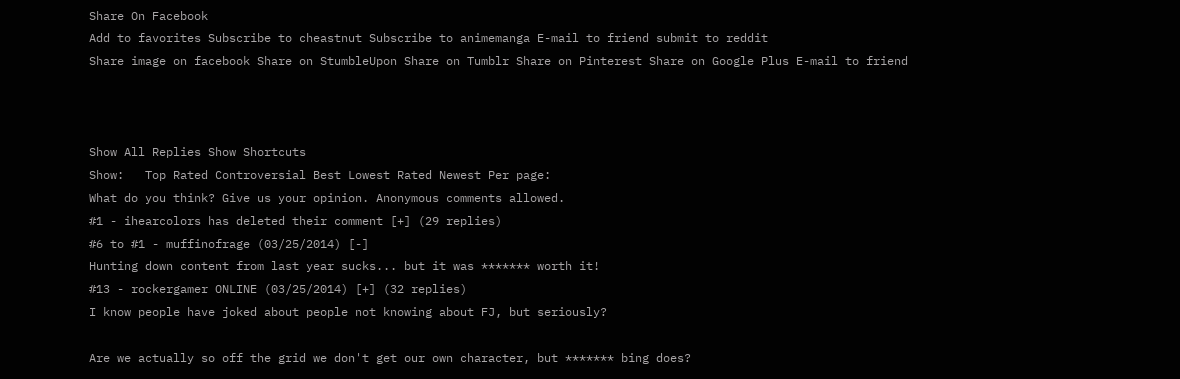Share On Facebook
Add to favorites Subscribe to cheastnut Subscribe to animemanga E-mail to friend submit to reddit
Share image on facebook Share on StumbleUpon Share on Tumblr Share on Pinterest Share on Google Plus E-mail to friend



Show All Replies Show Shortcuts
Show:   Top Rated Controversial Best Lowest Rated Newest Per page:
What do you think? Give us your opinion. Anonymous comments allowed.
#1 - ihearcolors has deleted their comment [+] (29 replies)
#6 to #1 - muffinofrage (03/25/2014) [-]
Hunting down content from last year sucks... but it was ******* worth it!
#13 - rockergamer ONLINE (03/25/2014) [+] (32 replies)
I know people have joked about people not knowing about FJ, but seriously?

Are we actually so off the grid we don't get our own character, but ******* bing does?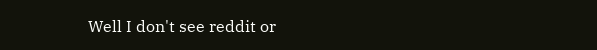Well I don't see reddit or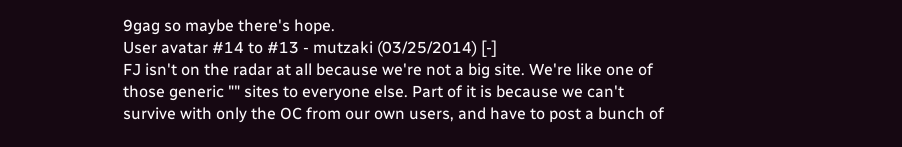9gag so maybe there's hope.
User avatar #14 to #13 - mutzaki (03/25/2014) [-]
FJ isn't on the radar at all because we're not a big site. We're like one of those generic "" sites to everyone else. Part of it is because we can't survive with only the OC from our own users, and have to post a bunch of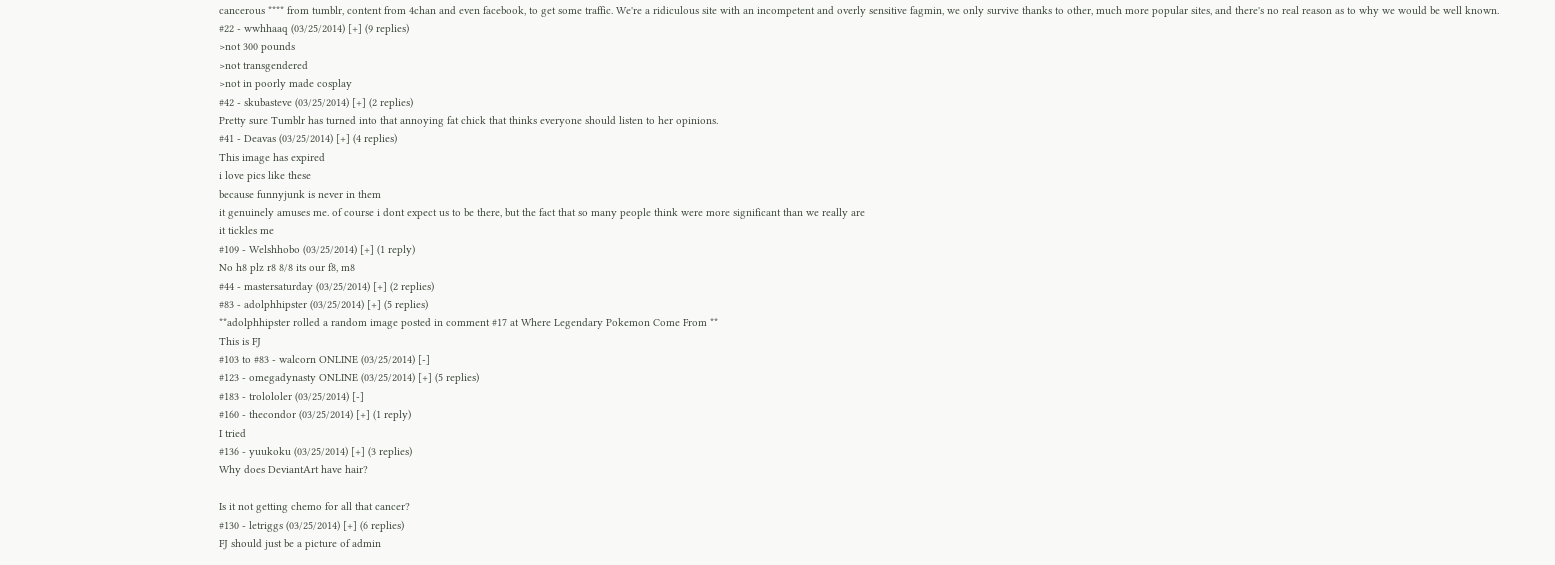cancerous **** from tumblr, content from 4chan and even facebook, to get some traffic. We're a ridiculous site with an incompetent and overly sensitive fagmin, we only survive thanks to other, much more popular sites, and there's no real reason as to why we would be well known.
#22 - wwhhaaq (03/25/2014) [+] (9 replies)
>not 300 pounds
>not transgendered
>not in poorly made cosplay
#42 - skubasteve (03/25/2014) [+] (2 replies)
Pretty sure Tumblr has turned into that annoying fat chick that thinks everyone should listen to her opinions.
#41 - Deavas (03/25/2014) [+] (4 replies)
This image has expired
i love pics like these
because funnyjunk is never in them
it genuinely amuses me. of course i dont expect us to be there, but the fact that so many people think were more significant than we really are
it tickles me
#109 - Welshhobo (03/25/2014) [+] (1 reply)
No h8 plz r8 8/8 its our f8, m8
#44 - mastersaturday (03/25/2014) [+] (2 replies)
#83 - adolphhipster (03/25/2014) [+] (5 replies)
**adolphhipster rolled a random image posted in comment #17 at Where Legendary Pokemon Come From **
This is FJ
#103 to #83 - walcorn ONLINE (03/25/2014) [-]
#123 - omegadynasty ONLINE (03/25/2014) [+] (5 replies)
#183 - trolololer (03/25/2014) [-]
#160 - thecondor (03/25/2014) [+] (1 reply)
I tried
#136 - yuukoku (03/25/2014) [+] (3 replies)
Why does DeviantArt have hair?

Is it not getting chemo for all that cancer?
#130 - letriggs (03/25/2014) [+] (6 replies)
FJ should just be a picture of admin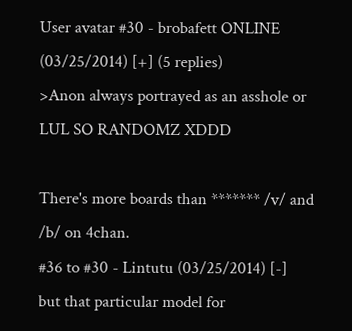User avatar #30 - brobafett ONLINE (03/25/2014) [+] (5 replies)
>Anon always portrayed as an asshole or LUL SO RANDOMZ XDDD

There's more boards than ******* /v/ and /b/ on 4chan.
#36 to #30 - Lintutu (03/25/2014) [-]
but that particular model for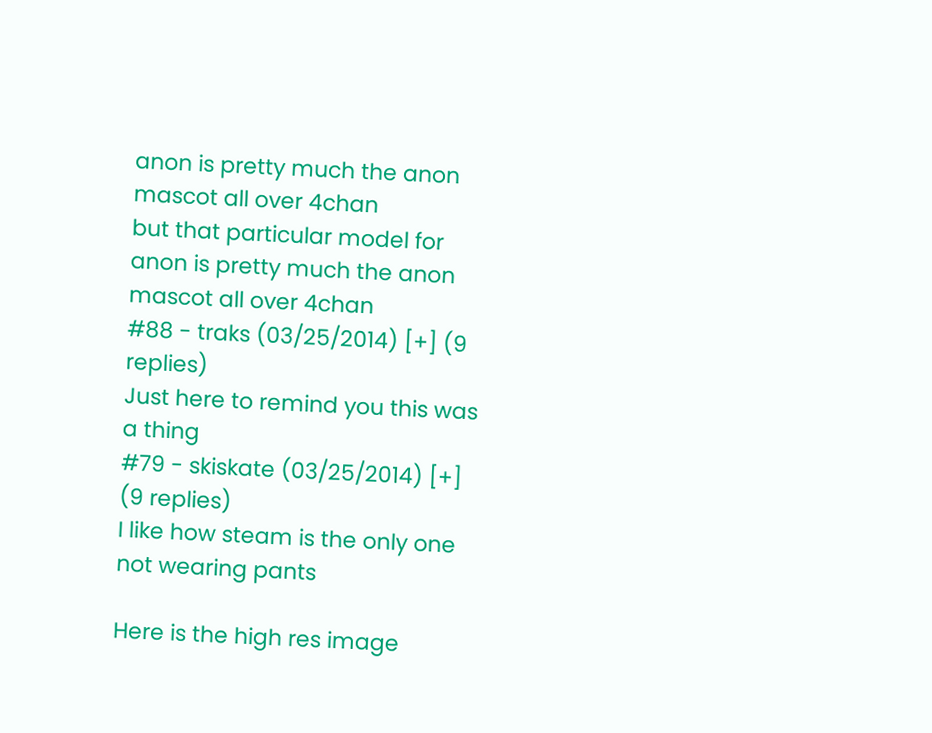anon is pretty much the anon mascot all over 4chan
but that particular model for anon is pretty much the anon mascot all over 4chan
#88 - traks (03/25/2014) [+] (9 replies)
Just here to remind you this was a thing
#79 - skiskate (03/25/2014) [+] (9 replies)
I like how steam is the only one not wearing pants

Here is the high res image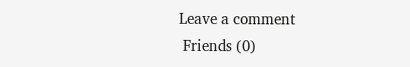Leave a comment
 Friends (0)